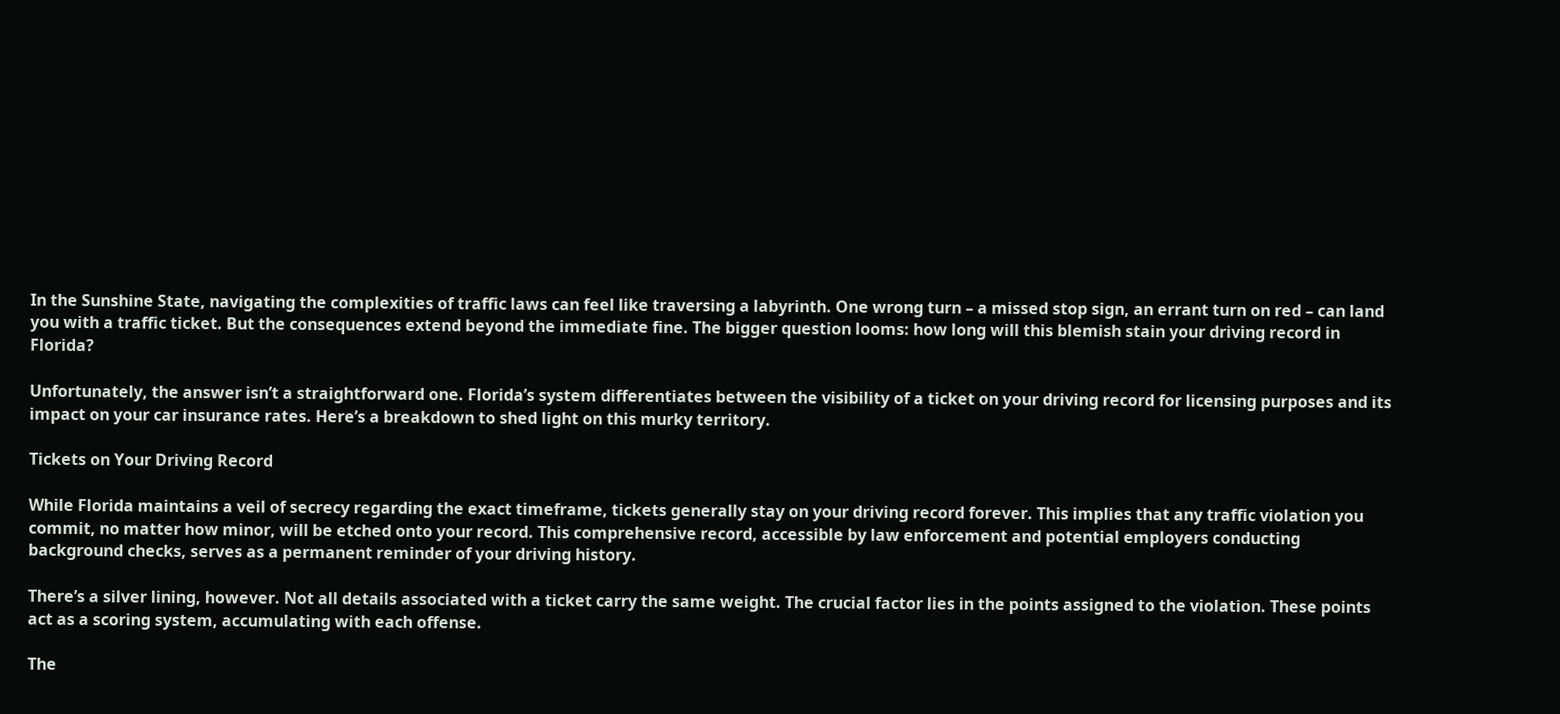In the Sunshine State, navigating the complexities of traffic laws can feel like traversing a labyrinth. One wrong turn – a missed stop sign, an errant turn on red – can land you with a traffic ticket. But the consequences extend beyond the immediate fine. The bigger question looms: how long will this blemish stain your driving record in Florida?

Unfortunately, the answer isn’t a straightforward one. Florida’s system differentiates between the visibility of a ticket on your driving record for licensing purposes and its impact on your car insurance rates. Here’s a breakdown to shed light on this murky territory.

Tickets on Your Driving Record

While Florida maintains a veil of secrecy regarding the exact timeframe, tickets generally stay on your driving record forever. This implies that any traffic violation you commit, no matter how minor, will be etched onto your record. This comprehensive record, accessible by law enforcement and potential employers conducting background checks, serves as a permanent reminder of your driving history.

There’s a silver lining, however. Not all details associated with a ticket carry the same weight. The crucial factor lies in the points assigned to the violation. These points act as a scoring system, accumulating with each offense.

The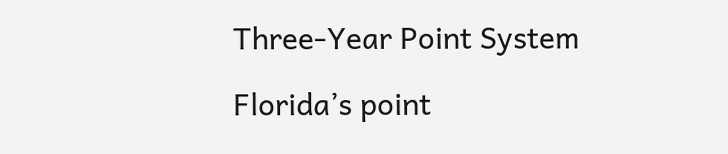Three-Year Point System

Florida’s point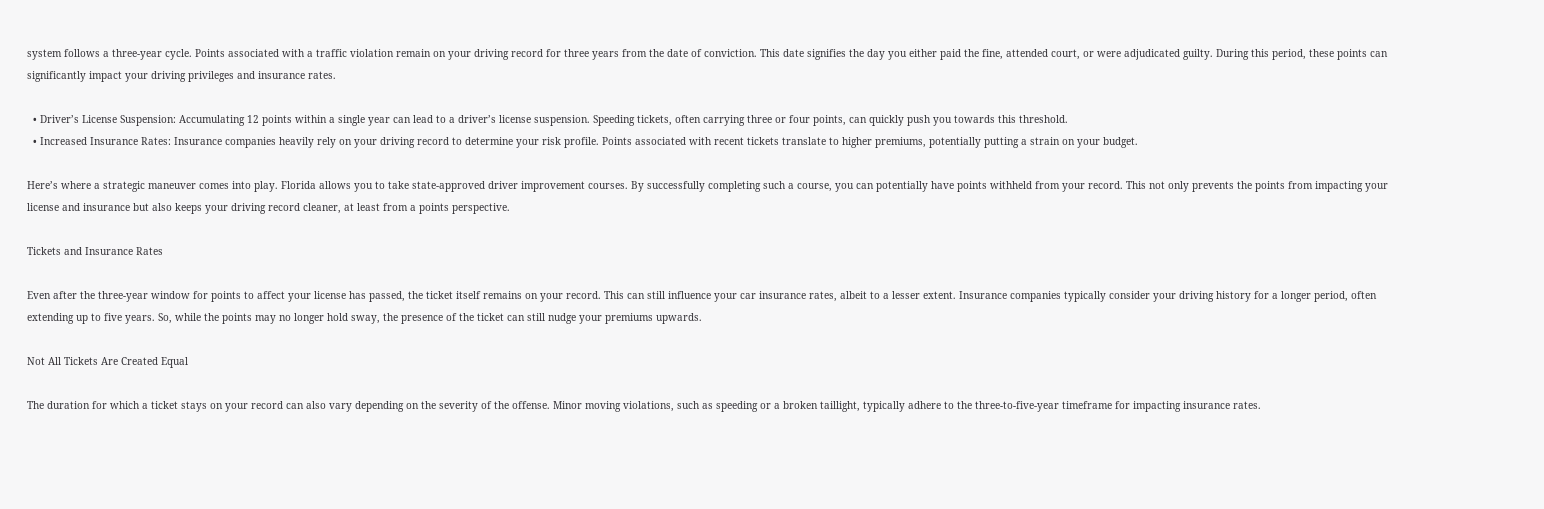system follows a three-year cycle. Points associated with a traffic violation remain on your driving record for three years from the date of conviction. This date signifies the day you either paid the fine, attended court, or were adjudicated guilty. During this period, these points can significantly impact your driving privileges and insurance rates.

  • Driver’s License Suspension: Accumulating 12 points within a single year can lead to a driver’s license suspension. Speeding tickets, often carrying three or four points, can quickly push you towards this threshold.
  • Increased Insurance Rates: Insurance companies heavily rely on your driving record to determine your risk profile. Points associated with recent tickets translate to higher premiums, potentially putting a strain on your budget.

Here’s where a strategic maneuver comes into play. Florida allows you to take state-approved driver improvement courses. By successfully completing such a course, you can potentially have points withheld from your record. This not only prevents the points from impacting your license and insurance but also keeps your driving record cleaner, at least from a points perspective.

Tickets and Insurance Rates

Even after the three-year window for points to affect your license has passed, the ticket itself remains on your record. This can still influence your car insurance rates, albeit to a lesser extent. Insurance companies typically consider your driving history for a longer period, often extending up to five years. So, while the points may no longer hold sway, the presence of the ticket can still nudge your premiums upwards.

Not All Tickets Are Created Equal

The duration for which a ticket stays on your record can also vary depending on the severity of the offense. Minor moving violations, such as speeding or a broken taillight, typically adhere to the three-to-five-year timeframe for impacting insurance rates.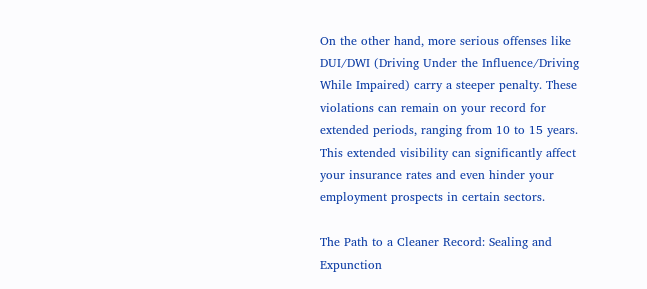On the other hand, more serious offenses like DUI/DWI (Driving Under the Influence/Driving While Impaired) carry a steeper penalty. These violations can remain on your record for extended periods, ranging from 10 to 15 years. This extended visibility can significantly affect your insurance rates and even hinder your employment prospects in certain sectors.

The Path to a Cleaner Record: Sealing and Expunction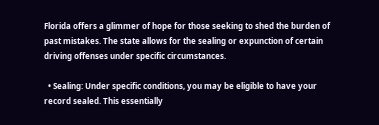Florida offers a glimmer of hope for those seeking to shed the burden of past mistakes. The state allows for the sealing or expunction of certain driving offenses under specific circumstances.

  • Sealing: Under specific conditions, you may be eligible to have your record sealed. This essentially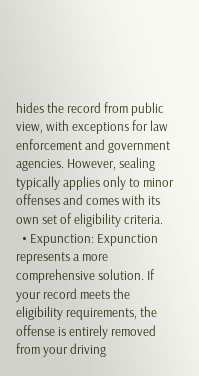hides the record from public view, with exceptions for law enforcement and government agencies. However, sealing typically applies only to minor offenses and comes with its own set of eligibility criteria.
  • Expunction: Expunction represents a more comprehensive solution. If your record meets the eligibility requirements, the offense is entirely removed from your driving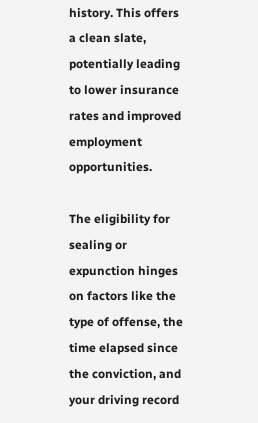history. This offers a clean slate, potentially leading to lower insurance rates and improved employment opportunities.

The eligibility for sealing or expunction hinges on factors like the type of offense, the time elapsed since the conviction, and your driving record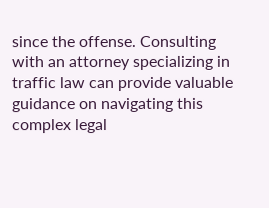since the offense. Consulting with an attorney specializing in traffic law can provide valuable guidance on navigating this complex legal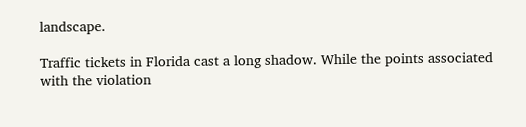landscape.

Traffic tickets in Florida cast a long shadow. While the points associated with the violation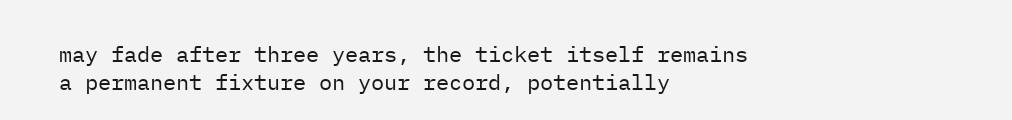may fade after three years, the ticket itself remains a permanent fixture on your record, potentially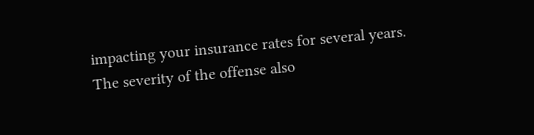impacting your insurance rates for several years. The severity of the offense also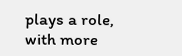plays a role, with more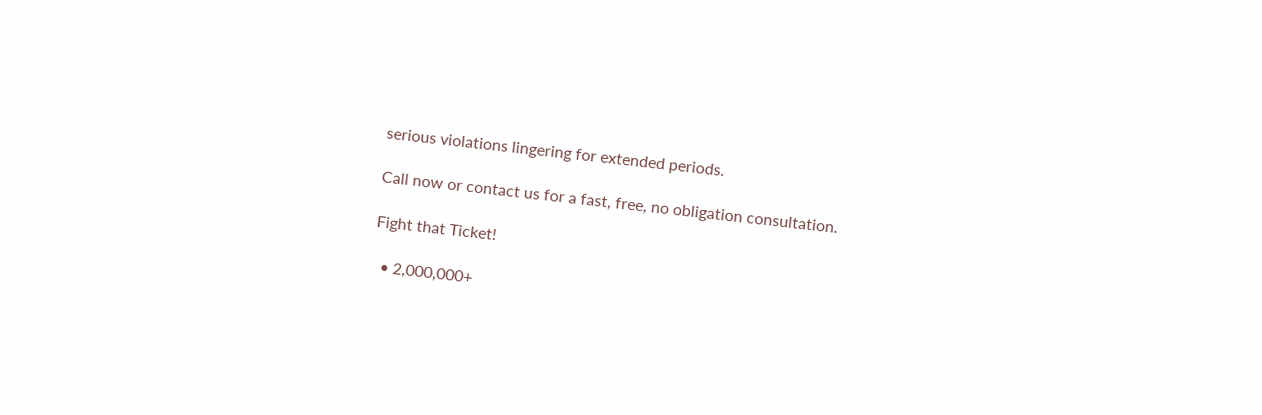serious violations lingering for extended periods.

Call now or contact us for a fast, free, no obligation consultation.

Fight that Ticket!

  • 2,000,000+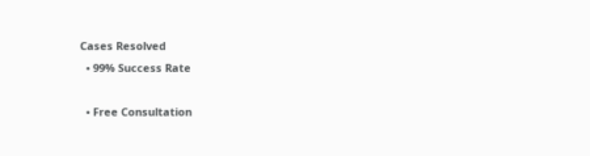Cases Resolved
  • 99% Success Rate

  • Free Consultation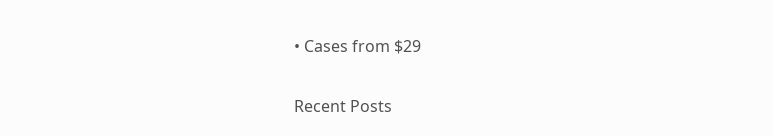• Cases from $29

Recent Posts